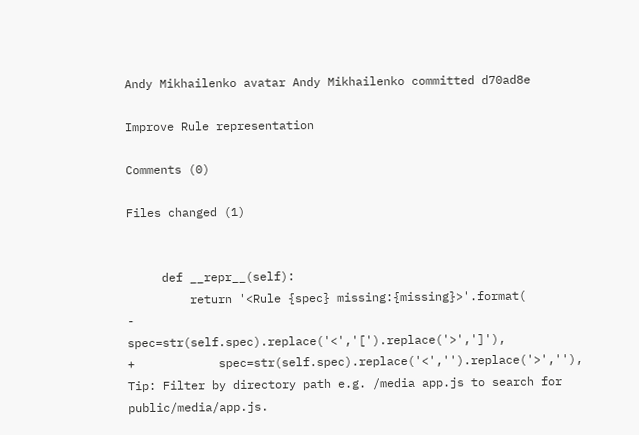Andy Mikhailenko avatar Andy Mikhailenko committed d70ad8e

Improve Rule representation

Comments (0)

Files changed (1)


     def __repr__(self):
         return '<Rule {spec} missing:{missing}>'.format(
-            spec=str(self.spec).replace('<','[').replace('>',']'),
+            spec=str(self.spec).replace('<','').replace('>',''),
Tip: Filter by directory path e.g. /media app.js to search for public/media/app.js.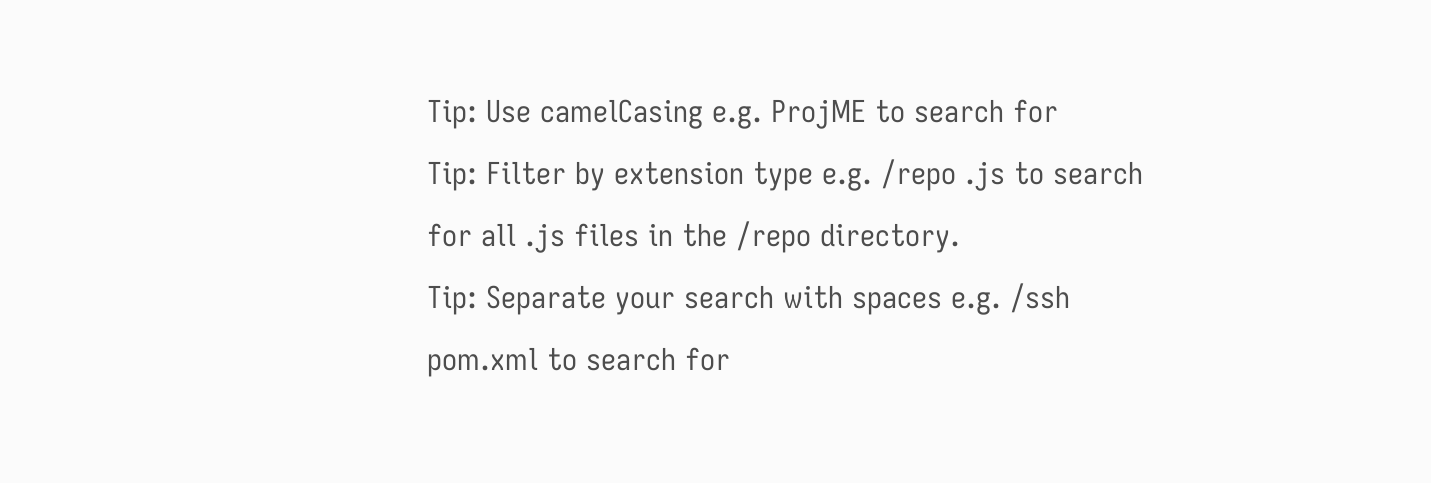Tip: Use camelCasing e.g. ProjME to search for
Tip: Filter by extension type e.g. /repo .js to search for all .js files in the /repo directory.
Tip: Separate your search with spaces e.g. /ssh pom.xml to search for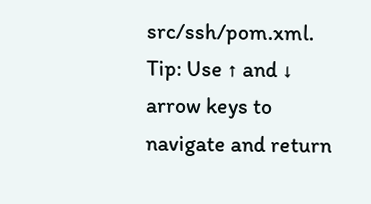src/ssh/pom.xml.
Tip: Use ↑ and ↓ arrow keys to navigate and return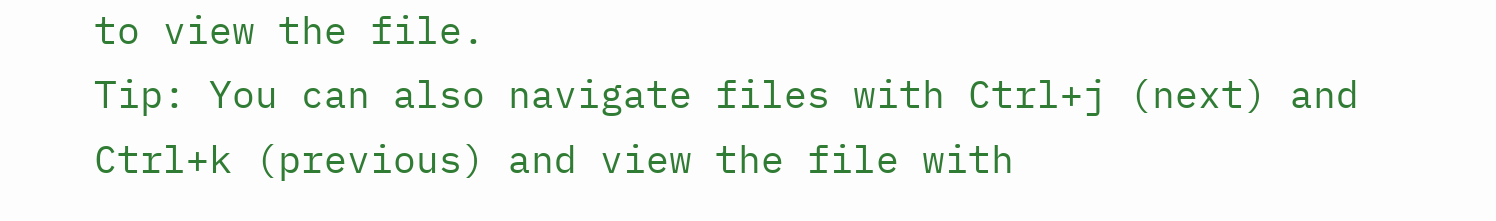to view the file.
Tip: You can also navigate files with Ctrl+j (next) and Ctrl+k (previous) and view the file with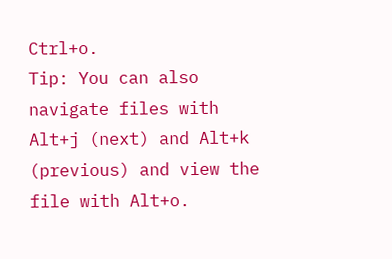Ctrl+o.
Tip: You can also navigate files with Alt+j (next) and Alt+k (previous) and view the file with Alt+o.